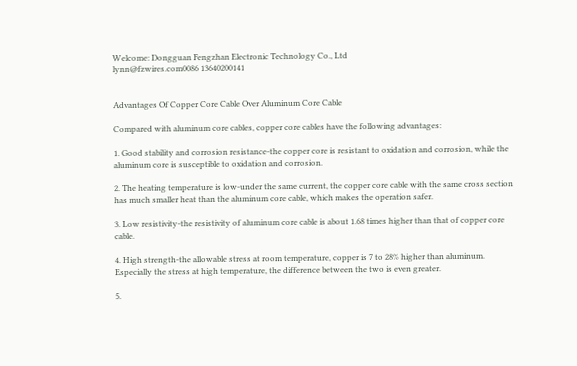Welcome: Dongguan Fengzhan Electronic Technology Co., Ltd
lynn@fzwires.com0086 13640200141


Advantages Of Copper Core Cable Over Aluminum Core Cable

Compared with aluminum core cables, copper core cables have the following advantages:

1. Good stability and corrosion resistance-the copper core is resistant to oxidation and corrosion, while the aluminum core is susceptible to oxidation and corrosion.

2. The heating temperature is low-under the same current, the copper core cable with the same cross section has much smaller heat than the aluminum core cable, which makes the operation safer.

3. Low resistivity-the resistivity of aluminum core cable is about 1.68 times higher than that of copper core cable.

4. High strength-the allowable stress at room temperature, copper is 7 to 28% higher than aluminum. Especially the stress at high temperature, the difference between the two is even greater.

5.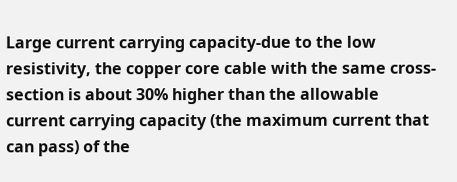Large current carrying capacity-due to the low resistivity, the copper core cable with the same cross-section is about 30% higher than the allowable current carrying capacity (the maximum current that can pass) of the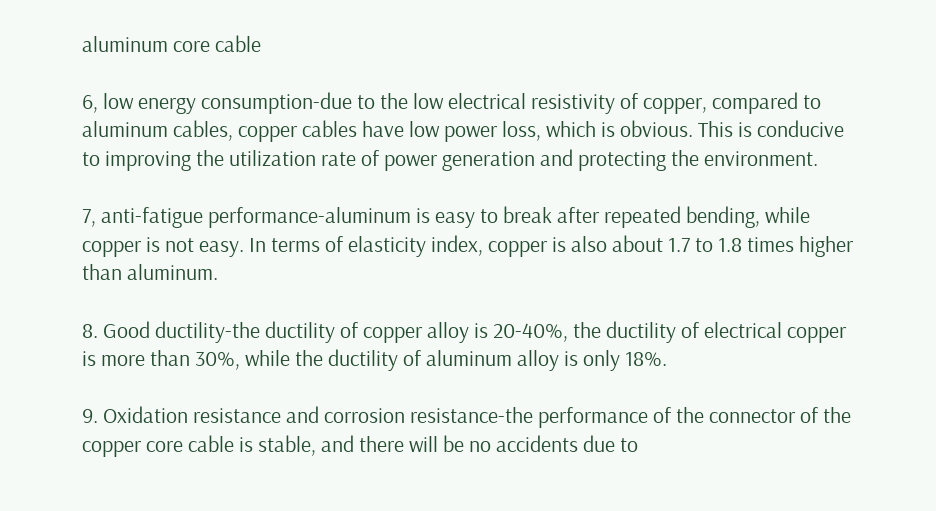aluminum core cable

6, low energy consumption-due to the low electrical resistivity of copper, compared to aluminum cables, copper cables have low power loss, which is obvious. This is conducive to improving the utilization rate of power generation and protecting the environment.

7, anti-fatigue performance-aluminum is easy to break after repeated bending, while copper is not easy. In terms of elasticity index, copper is also about 1.7 to 1.8 times higher than aluminum.

8. Good ductility-the ductility of copper alloy is 20-40%, the ductility of electrical copper is more than 30%, while the ductility of aluminum alloy is only 18%.

9. Oxidation resistance and corrosion resistance-the performance of the connector of the copper core cable is stable, and there will be no accidents due to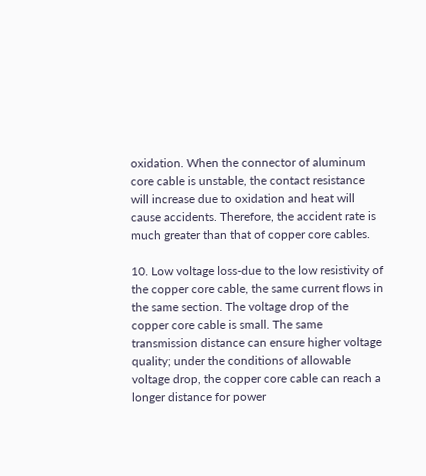oxidation. When the connector of aluminum core cable is unstable, the contact resistance will increase due to oxidation and heat will cause accidents. Therefore, the accident rate is much greater than that of copper core cables.

10. Low voltage loss-due to the low resistivity of the copper core cable, the same current flows in the same section. The voltage drop of the copper core cable is small. The same transmission distance can ensure higher voltage quality; under the conditions of allowable voltage drop, the copper core cable can reach a longer distance for power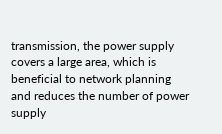transmission, the power supply covers a large area, which is beneficial to network planning and reduces the number of power supply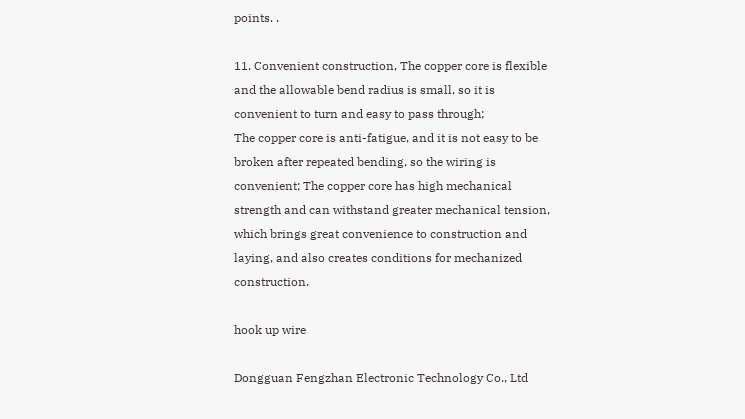points. .

11. Convenient construction, The copper core is flexible and the allowable bend radius is small, so it is convenient to turn and easy to pass through;
The copper core is anti-fatigue, and it is not easy to be broken after repeated bending, so the wiring is convenient; The copper core has high mechanical strength and can withstand greater mechanical tension, which brings great convenience to construction and laying, and also creates conditions for mechanized construction.

hook up wire

Dongguan Fengzhan Electronic Technology Co., Ltd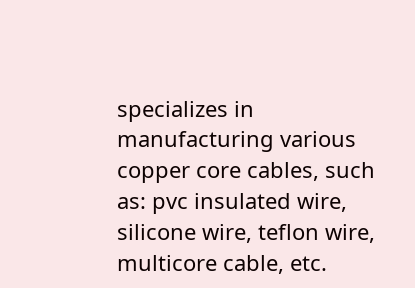specializes in manufacturing various copper core cables, such as: pvc insulated wire, silicone wire, teflon wire, multicore cable, etc.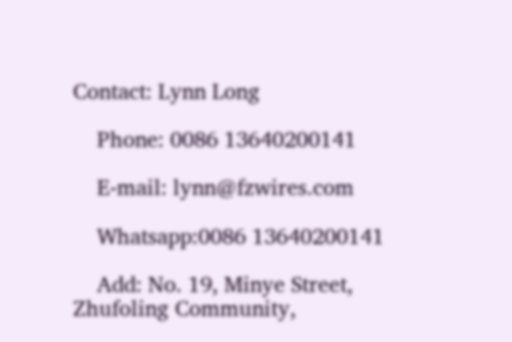Contact: Lynn Long

    Phone: 0086 13640200141

    E-mail: lynn@fzwires.com

    Whatsapp:0086 13640200141

    Add: No. 19, Minye Street, Zhufoling Community,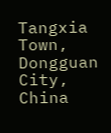Tangxia Town, Dongguan City, China